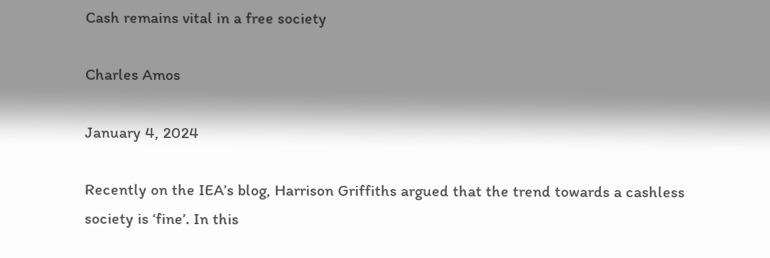Cash remains vital in a free society

Charles Amos

January 4, 2024

Recently on the IEA’s blog, Harrison Griffiths argued that the trend towards a cashless society is ‘fine’. In this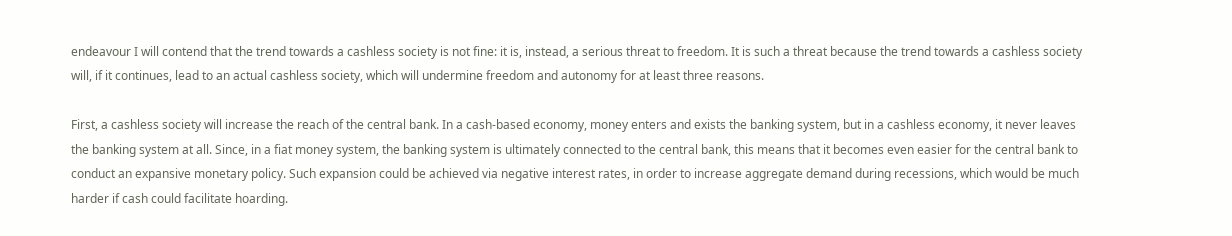endeavour I will contend that the trend towards a cashless society is not fine: it is, instead, a serious threat to freedom. It is such a threat because the trend towards a cashless society will, if it continues, lead to an actual cashless society, which will undermine freedom and autonomy for at least three reasons.

First, a cashless society will increase the reach of the central bank. In a cash-based economy, money enters and exists the banking system, but in a cashless economy, it never leaves the banking system at all. Since, in a fiat money system, the banking system is ultimately connected to the central bank, this means that it becomes even easier for the central bank to conduct an expansive monetary policy. Such expansion could be achieved via negative interest rates, in order to increase aggregate demand during recessions, which would be much harder if cash could facilitate hoarding.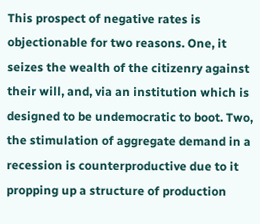This prospect of negative rates is objectionable for two reasons. One, it seizes the wealth of the citizenry against their will, and, via an institution which is designed to be undemocratic to boot. Two, the stimulation of aggregate demand in a recession is counterproductive due to it propping up a structure of production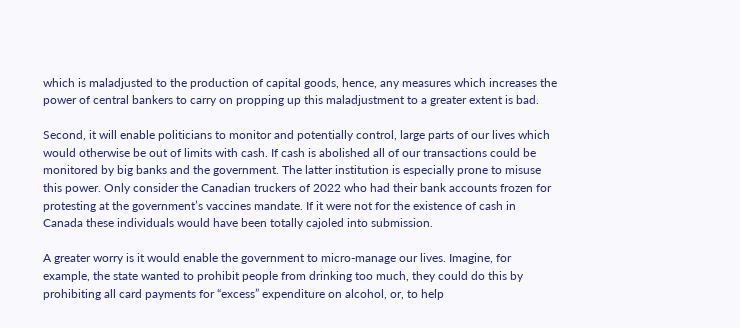which is maladjusted to the production of capital goods, hence, any measures which increases the power of central bankers to carry on propping up this maladjustment to a greater extent is bad.

Second, it will enable politicians to monitor and potentially control, large parts of our lives which would otherwise be out of limits with cash. If cash is abolished all of our transactions could be monitored by big banks and the government. The latter institution is especially prone to misuse this power. Only consider the Canadian truckers of 2022 who had their bank accounts frozen for protesting at the government’s vaccines mandate. If it were not for the existence of cash in Canada these individuals would have been totally cajoled into submission.

A greater worry is it would enable the government to micro-manage our lives. Imagine, for example, the state wanted to prohibit people from drinking too much, they could do this by prohibiting all card payments for “excess” expenditure on alcohol, or, to help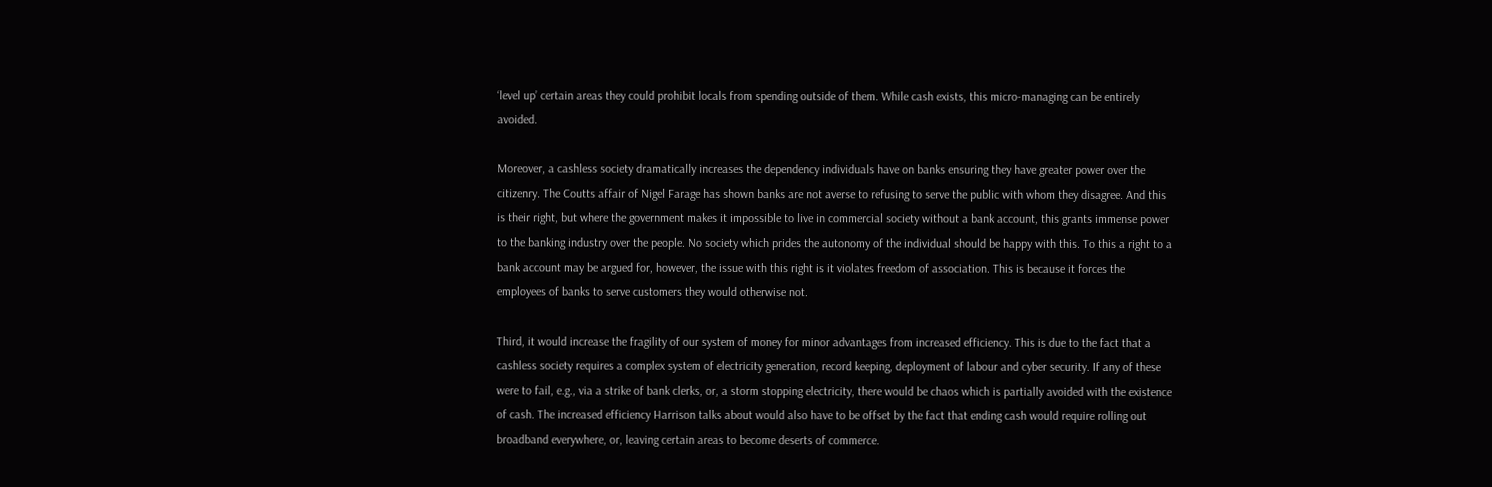‘level up’ certain areas they could prohibit locals from spending outside of them. While cash exists, this micro-managing can be entirely avoided.

Moreover, a cashless society dramatically increases the dependency individuals have on banks ensuring they have greater power over the citizenry. The Coutts affair of Nigel Farage has shown banks are not averse to refusing to serve the public with whom they disagree. And this is their right, but where the government makes it impossible to live in commercial society without a bank account, this grants immense power to the banking industry over the people. No society which prides the autonomy of the individual should be happy with this. To this a right to a bank account may be argued for, however, the issue with this right is it violates freedom of association. This is because it forces the employees of banks to serve customers they would otherwise not.

Third, it would increase the fragility of our system of money for minor advantages from increased efficiency. This is due to the fact that a cashless society requires a complex system of electricity generation, record keeping, deployment of labour and cyber security. If any of these were to fail, e.g., via a strike of bank clerks, or, a storm stopping electricity, there would be chaos which is partially avoided with the existence of cash. The increased efficiency Harrison talks about would also have to be offset by the fact that ending cash would require rolling out broadband everywhere, or, leaving certain areas to become deserts of commerce.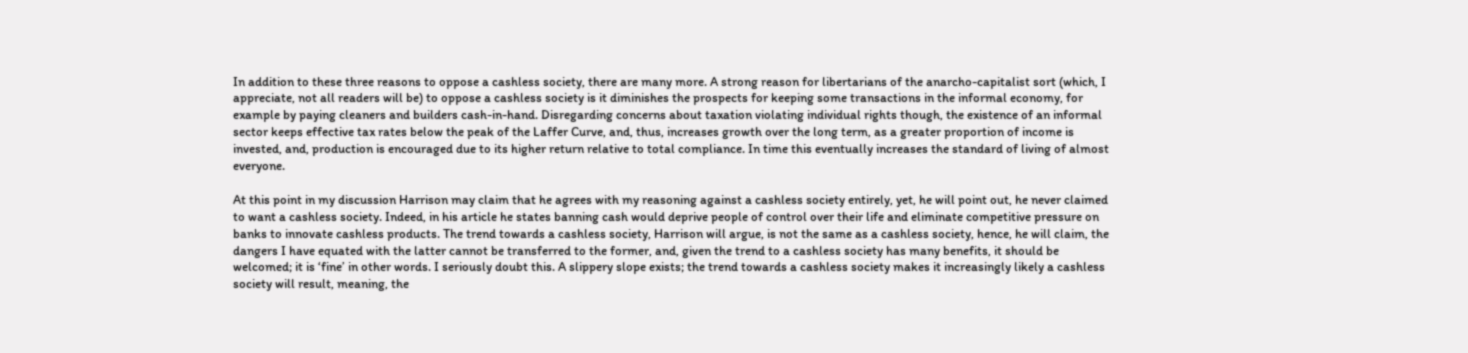In addition to these three reasons to oppose a cashless society, there are many more. A strong reason for libertarians of the anarcho-capitalist sort (which, I appreciate, not all readers will be) to oppose a cashless society is it diminishes the prospects for keeping some transactions in the informal economy, for example by paying cleaners and builders cash-in-hand. Disregarding concerns about taxation violating individual rights though, the existence of an informal sector keeps effective tax rates below the peak of the Laffer Curve, and, thus, increases growth over the long term, as a greater proportion of income is invested, and, production is encouraged due to its higher return relative to total compliance. In time this eventually increases the standard of living of almost everyone.

At this point in my discussion Harrison may claim that he agrees with my reasoning against a cashless society entirely, yet, he will point out, he never claimed to want a cashless society. Indeed, in his article he states banning cash would deprive people of control over their life and eliminate competitive pressure on banks to innovate cashless products. The trend towards a cashless society, Harrison will argue, is not the same as a cashless society, hence, he will claim, the dangers I have equated with the latter cannot be transferred to the former, and, given the trend to a cashless society has many benefits, it should be welcomed; it is ‘fine’ in other words. I seriously doubt this. A slippery slope exists; the trend towards a cashless society makes it increasingly likely a cashless society will result, meaning, the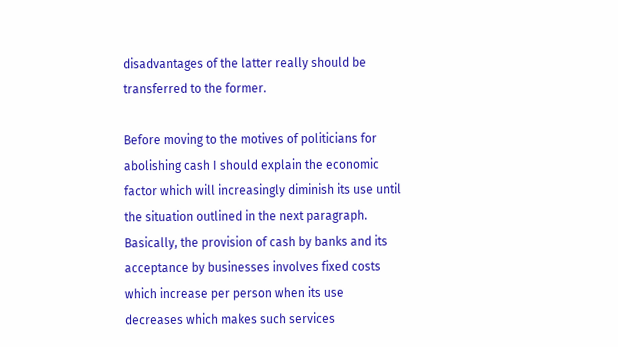disadvantages of the latter really should be transferred to the former.

Before moving to the motives of politicians for abolishing cash I should explain the economic factor which will increasingly diminish its use until the situation outlined in the next paragraph. Basically, the provision of cash by banks and its acceptance by businesses involves fixed costs which increase per person when its use decreases which makes such services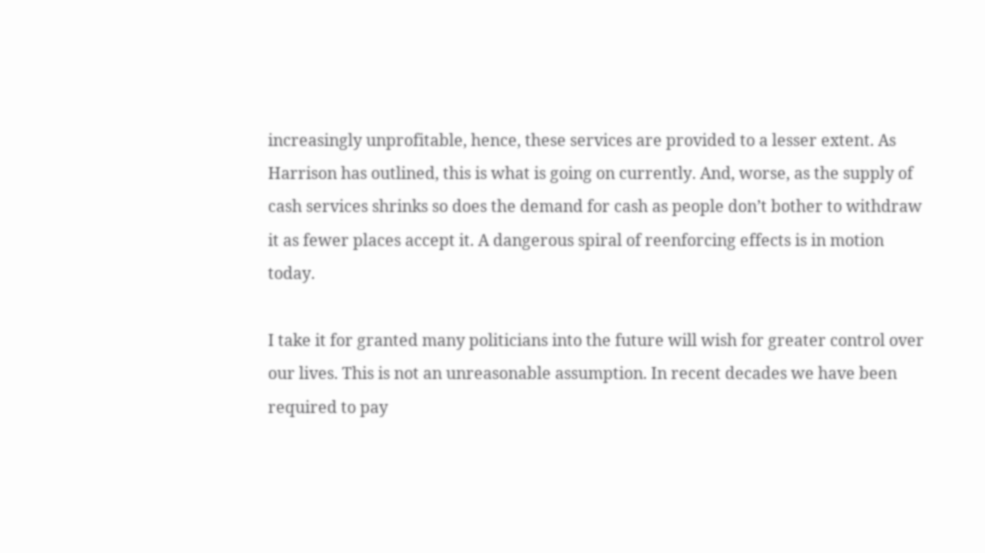increasingly unprofitable, hence, these services are provided to a lesser extent. As Harrison has outlined, this is what is going on currently. And, worse, as the supply of cash services shrinks so does the demand for cash as people don’t bother to withdraw it as fewer places accept it. A dangerous spiral of reenforcing effects is in motion today.

I take it for granted many politicians into the future will wish for greater control over our lives. This is not an unreasonable assumption. In recent decades we have been required to pay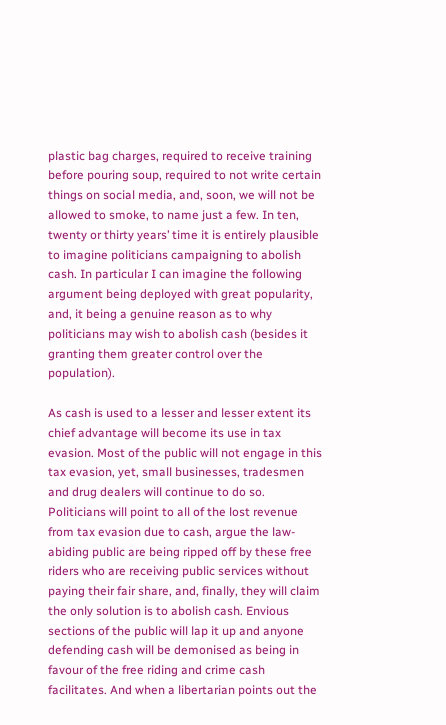plastic bag charges, required to receive training before pouring soup, required to not write certain things on social media, and, soon, we will not be allowed to smoke, to name just a few. In ten, twenty or thirty years’ time it is entirely plausible to imagine politicians campaigning to abolish cash. In particular I can imagine the following argument being deployed with great popularity, and, it being a genuine reason as to why politicians may wish to abolish cash (besides it granting them greater control over the population).

As cash is used to a lesser and lesser extent its chief advantage will become its use in tax evasion. Most of the public will not engage in this tax evasion, yet, small businesses, tradesmen and drug dealers will continue to do so. Politicians will point to all of the lost revenue from tax evasion due to cash, argue the law-abiding public are being ripped off by these free riders who are receiving public services without paying their fair share, and, finally, they will claim the only solution is to abolish cash. Envious sections of the public will lap it up and anyone defending cash will be demonised as being in favour of the free riding and crime cash facilitates. And when a libertarian points out the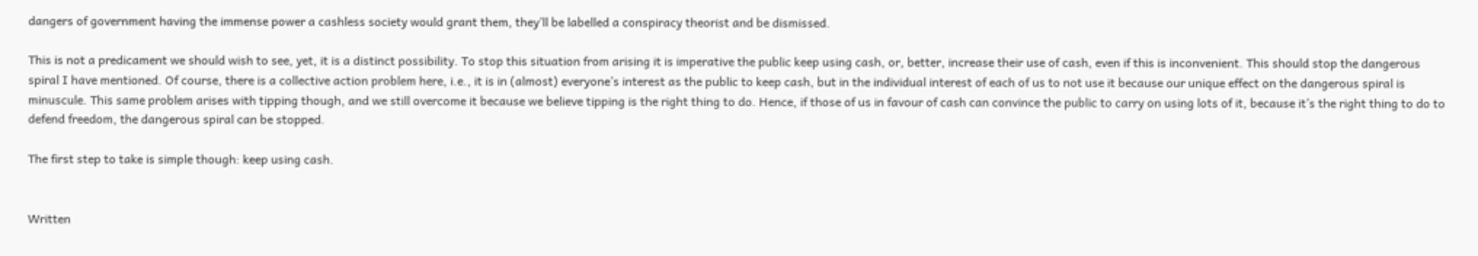dangers of government having the immense power a cashless society would grant them, they’ll be labelled a conspiracy theorist and be dismissed.

This is not a predicament we should wish to see, yet, it is a distinct possibility. To stop this situation from arising it is imperative the public keep using cash, or, better, increase their use of cash, even if this is inconvenient. This should stop the dangerous spiral I have mentioned. Of course, there is a collective action problem here, i.e., it is in (almost) everyone’s interest as the public to keep cash, but in the individual interest of each of us to not use it because our unique effect on the dangerous spiral is minuscule. This same problem arises with tipping though, and we still overcome it because we believe tipping is the right thing to do. Hence, if those of us in favour of cash can convince the public to carry on using lots of it, because it’s the right thing to do to defend freedom, the dangerous spiral can be stopped.

The first step to take is simple though: keep using cash.


Written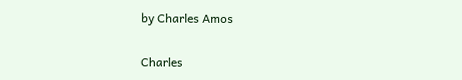by Charles Amos

Charles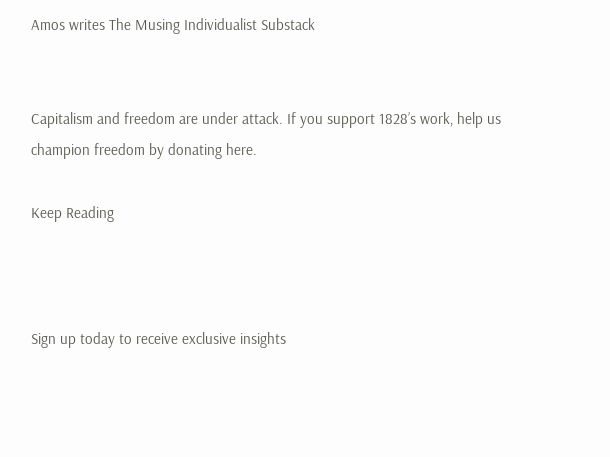Amos writes The Musing Individualist Substack


Capitalism and freedom are under attack. If you support 1828’s work, help us champion freedom by donating here.

Keep Reading



Sign up today to receive exclusive insights